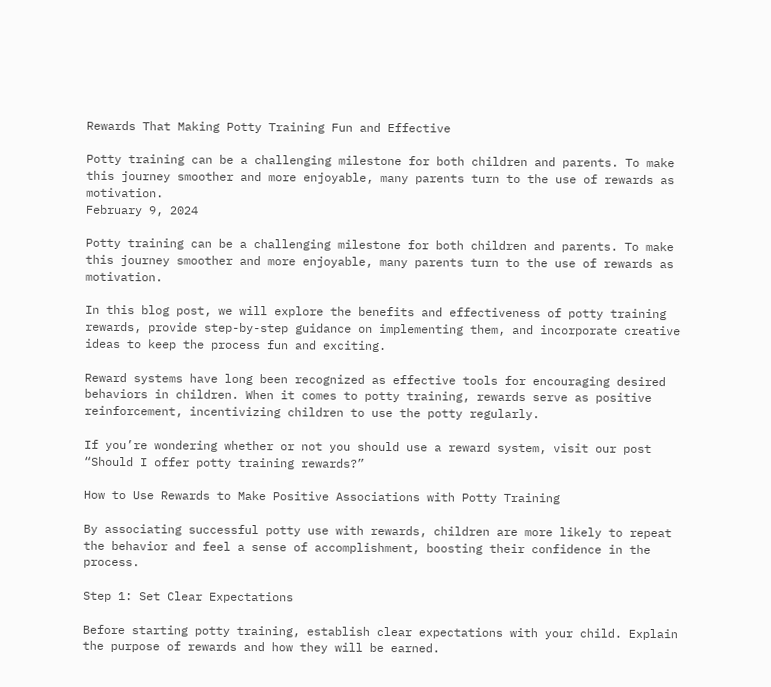Rewards That Making Potty Training Fun and Effective

Potty training can be a challenging milestone for both children and parents. To make this journey smoother and more enjoyable, many parents turn to the use of rewards as motivation.
February 9, 2024

Potty training can be a challenging milestone for both children and parents. To make this journey smoother and more enjoyable, many parents turn to the use of rewards as motivation.

In this blog post, we will explore the benefits and effectiveness of potty training rewards, provide step-by-step guidance on implementing them, and incorporate creative ideas to keep the process fun and exciting.

Reward systems have long been recognized as effective tools for encouraging desired behaviors in children. When it comes to potty training, rewards serve as positive reinforcement, incentivizing children to use the potty regularly.

If you’re wondering whether or not you should use a reward system, visit our post “Should I offer potty training rewards?”

How to Use Rewards to Make Positive Associations with Potty Training

By associating successful potty use with rewards, children are more likely to repeat the behavior and feel a sense of accomplishment, boosting their confidence in the process.

Step 1: Set Clear Expectations

Before starting potty training, establish clear expectations with your child. Explain the purpose of rewards and how they will be earned.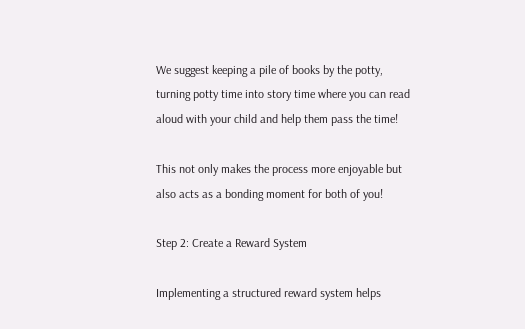We suggest keeping a pile of books by the potty, turning potty time into story time where you can read aloud with your child and help them pass the time!

This not only makes the process more enjoyable but also acts as a bonding moment for both of you!

Step 2: Create a Reward System

Implementing a structured reward system helps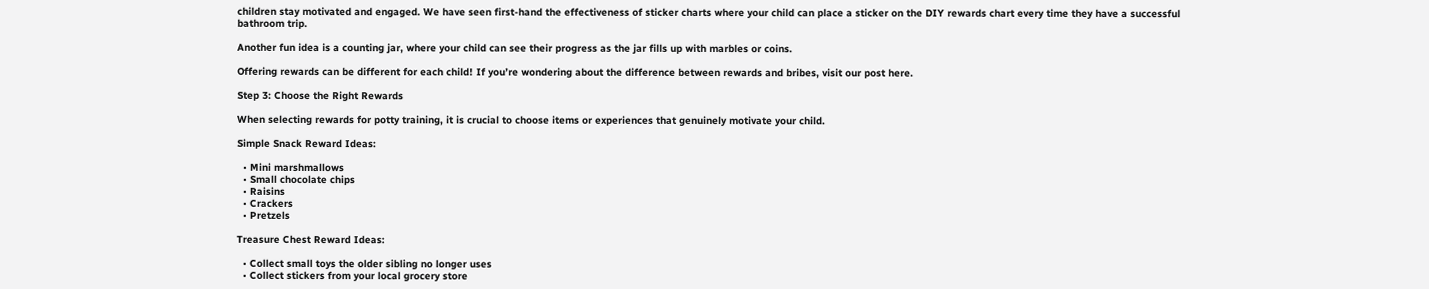children stay motivated and engaged. We have seen first-hand the effectiveness of sticker charts where your child can place a sticker on the DIY rewards chart every time they have a successful bathroom trip.

Another fun idea is a counting jar, where your child can see their progress as the jar fills up with marbles or coins.

Offering rewards can be different for each child! If you’re wondering about the difference between rewards and bribes, visit our post here.

Step 3: Choose the Right Rewards

When selecting rewards for potty training, it is crucial to choose items or experiences that genuinely motivate your child.

Simple Snack Reward Ideas:

  • Mini marshmallows
  • Small chocolate chips
  • Raisins
  • Crackers
  • Pretzels

Treasure Chest Reward Ideas:

  • Collect small toys the older sibling no longer uses
  • Collect stickers from your local grocery store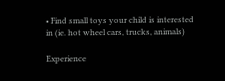• Find small toys your child is interested in (ie. hot wheel cars, trucks, animals)

Experience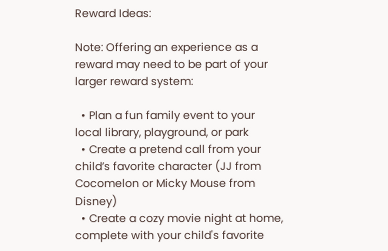Reward Ideas:

Note: Offering an experience as a reward may need to be part of your larger reward system:

  • Plan a fun family event to your local library, playground, or park
  • Create a pretend call from your child’s favorite character (JJ from Cocomelon or Micky Mouse from Disney)
  • Create a cozy movie night at home, complete with your child's favorite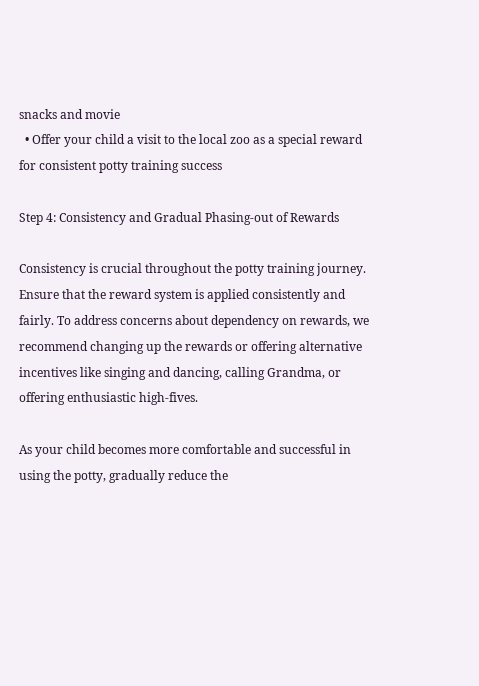snacks and movie
  • Offer your child a visit to the local zoo as a special reward for consistent potty training success

Step 4: Consistency and Gradual Phasing-out of Rewards

Consistency is crucial throughout the potty training journey. Ensure that the reward system is applied consistently and fairly. To address concerns about dependency on rewards, we recommend changing up the rewards or offering alternative incentives like singing and dancing, calling Grandma, or offering enthusiastic high-fives.

As your child becomes more comfortable and successful in using the potty, gradually reduce the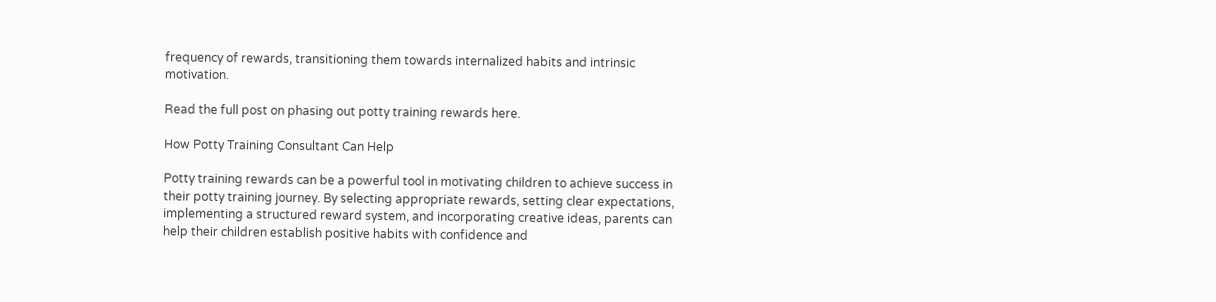frequency of rewards, transitioning them towards internalized habits and intrinsic motivation.

Read the full post on phasing out potty training rewards here.

How Potty Training Consultant Can Help

Potty training rewards can be a powerful tool in motivating children to achieve success in their potty training journey. By selecting appropriate rewards, setting clear expectations, implementing a structured reward system, and incorporating creative ideas, parents can help their children establish positive habits with confidence and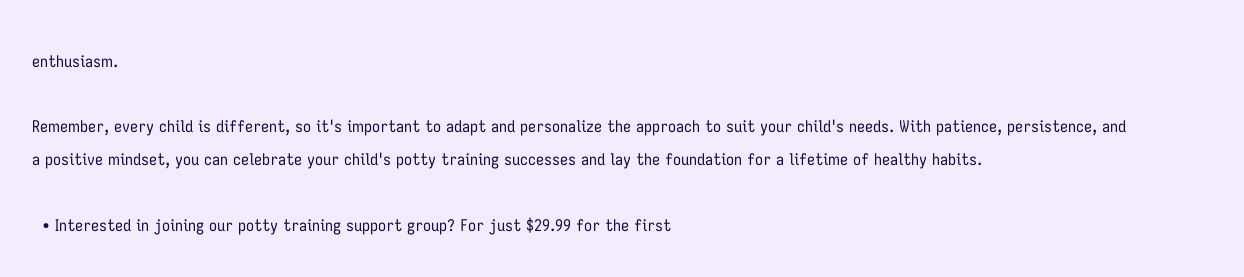enthusiasm.

Remember, every child is different, so it's important to adapt and personalize the approach to suit your child's needs. With patience, persistence, and a positive mindset, you can celebrate your child's potty training successes and lay the foundation for a lifetime of healthy habits.

  • Interested in joining our potty training support group? For just $29.99 for the first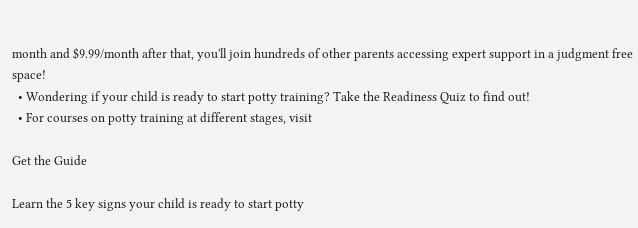month and $9.99/month after that, you'll join hundreds of other parents accessing expert support in a judgment free space!
  • Wondering if your child is ready to start potty training? Take the Readiness Quiz to find out!
  • For courses on potty training at different stages, visit

Get the Guide

Learn the 5 key signs your child is ready to start potty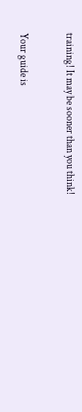training! It may be sooner than you think!

Your guide is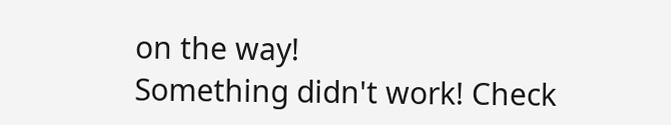on the way!
Something didn't work! Check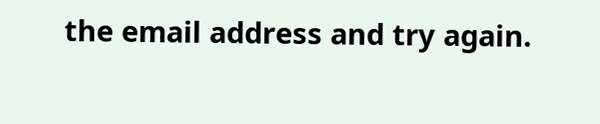the email address and try again.